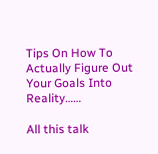Tips On How To Actually Figure Out Your Goals Into Reality……

All this talk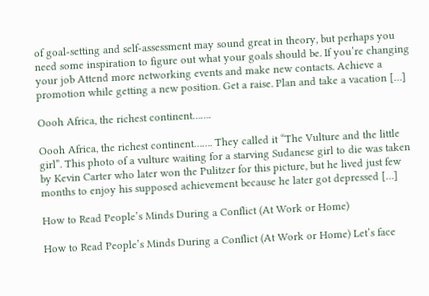of goal-setting and self-assessment may sound great in theory, but perhaps you need some inspiration to figure out what your goals should be. If you’re changing your job Attend more networking events and make new contacts. Achieve a promotion while getting a new position. Get a raise. Plan and take a vacation […]

Oooh Africa, the richest continent…….

Oooh Africa, the richest continent……. They called it “The Vulture and the little girl”. This photo of a vulture waiting for a starving Sudanese girl to die was taken by Kevin Carter who later won the Pulitzer for this picture, but he lived just few months to enjoy his supposed achievement because he later got depressed […]

How to Read People’s Minds During a Conflict (At Work or Home)

How to Read People’s Minds During a Conflict (At Work or Home) Let’s face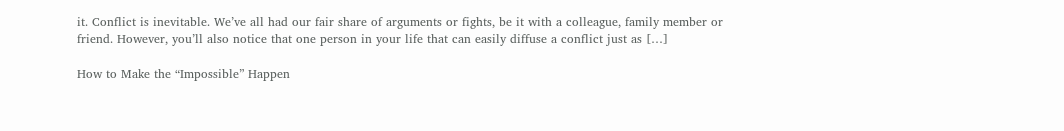it. Conflict is inevitable. We’ve all had our fair share of arguments or fights, be it with a colleague, family member or friend. However, you’ll also notice that one person in your life that can easily diffuse a conflict just as […]

How to Make the “Impossible” Happen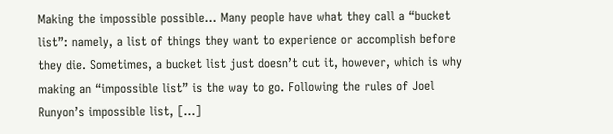Making the impossible possible… Many people have what they call a “bucket list”: namely, a list of things they want to experience or accomplish before they die. Sometimes, a bucket list just doesn’t cut it, however, which is why making an “impossible list” is the way to go. Following the rules of Joel Runyon’s impossible list, […]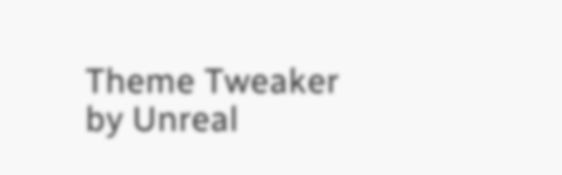Theme Tweaker by Unreal